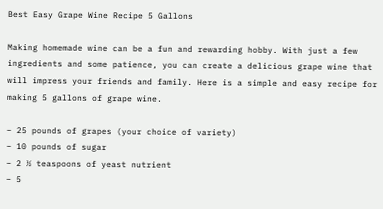Best Easy Grape Wine Recipe 5 Gallons

Making homemade wine can be a fun and rewarding hobby. With just a few ingredients and some patience, you can create a delicious grape wine that will impress your friends and family. Here is a simple and easy recipe for making 5 gallons of grape wine.

– 25 pounds of grapes (your choice of variety)
– 10 pounds of sugar
– 2 ½ teaspoons of yeast nutrient
– 5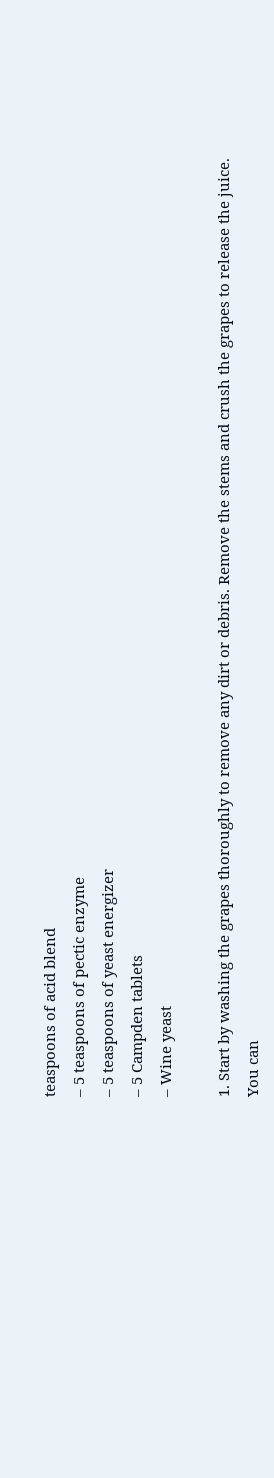teaspoons of acid blend
– 5 teaspoons of pectic enzyme
– 5 teaspoons of yeast energizer
– 5 Campden tablets
– Wine yeast

1. Start by washing the grapes thoroughly to remove any dirt or debris. Remove the stems and crush the grapes to release the juice. You can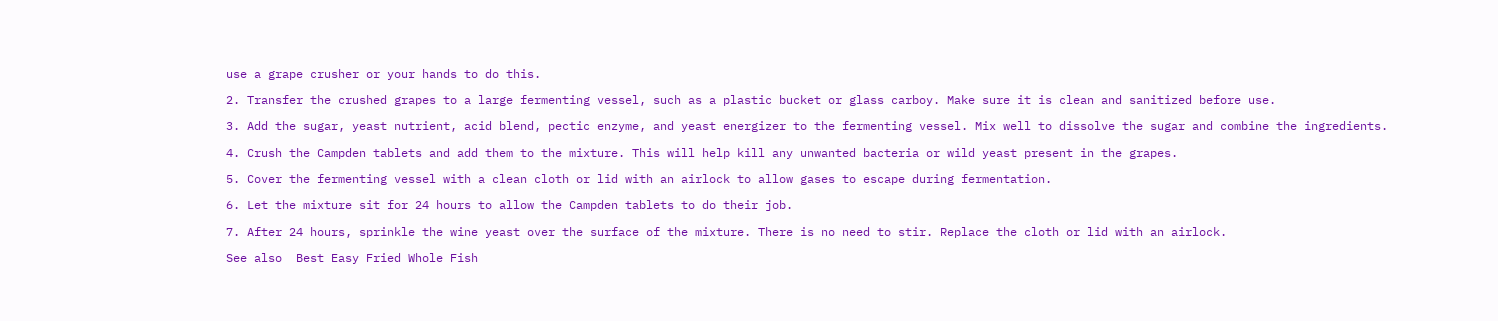use a grape crusher or your hands to do this.

2. Transfer the crushed grapes to a large fermenting vessel, such as a plastic bucket or glass carboy. Make sure it is clean and sanitized before use.

3. Add the sugar, yeast nutrient, acid blend, pectic enzyme, and yeast energizer to the fermenting vessel. Mix well to dissolve the sugar and combine the ingredients.

4. Crush the Campden tablets and add them to the mixture. This will help kill any unwanted bacteria or wild yeast present in the grapes.

5. Cover the fermenting vessel with a clean cloth or lid with an airlock to allow gases to escape during fermentation.

6. Let the mixture sit for 24 hours to allow the Campden tablets to do their job.

7. After 24 hours, sprinkle the wine yeast over the surface of the mixture. There is no need to stir. Replace the cloth or lid with an airlock.

See also  Best Easy Fried Whole Fish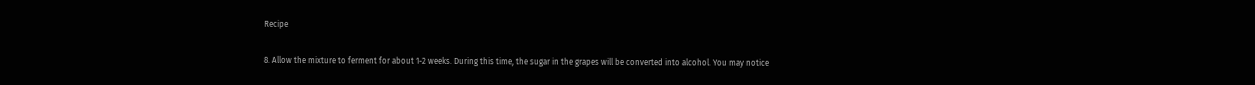Recipe

8. Allow the mixture to ferment for about 1-2 weeks. During this time, the sugar in the grapes will be converted into alcohol. You may notice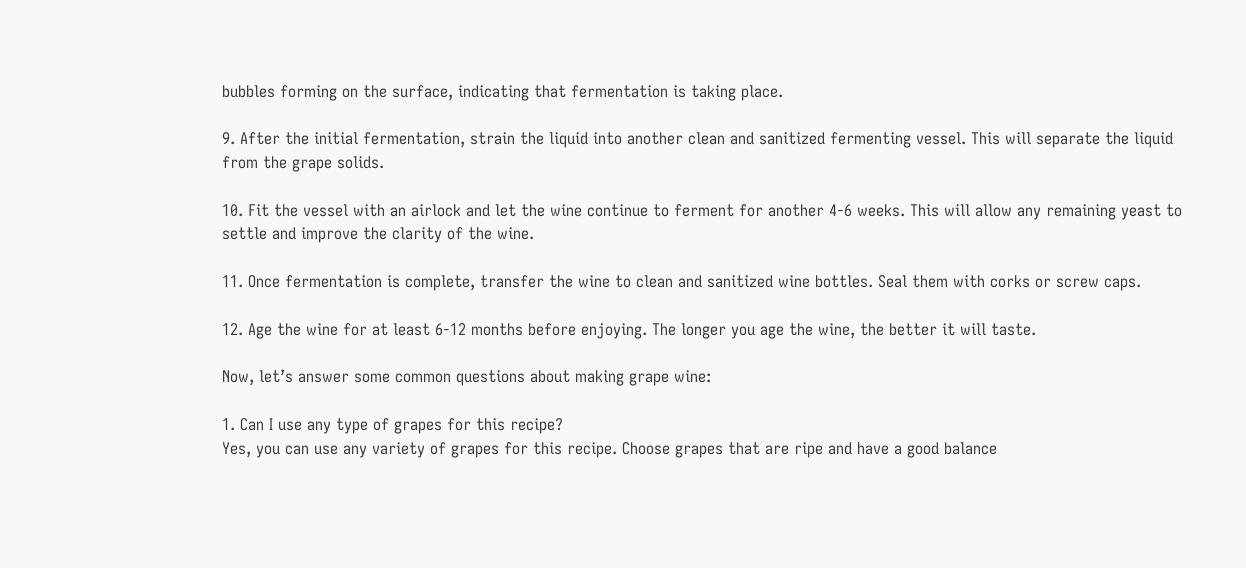bubbles forming on the surface, indicating that fermentation is taking place.

9. After the initial fermentation, strain the liquid into another clean and sanitized fermenting vessel. This will separate the liquid from the grape solids.

10. Fit the vessel with an airlock and let the wine continue to ferment for another 4-6 weeks. This will allow any remaining yeast to settle and improve the clarity of the wine.

11. Once fermentation is complete, transfer the wine to clean and sanitized wine bottles. Seal them with corks or screw caps.

12. Age the wine for at least 6-12 months before enjoying. The longer you age the wine, the better it will taste.

Now, let’s answer some common questions about making grape wine:

1. Can I use any type of grapes for this recipe?
Yes, you can use any variety of grapes for this recipe. Choose grapes that are ripe and have a good balance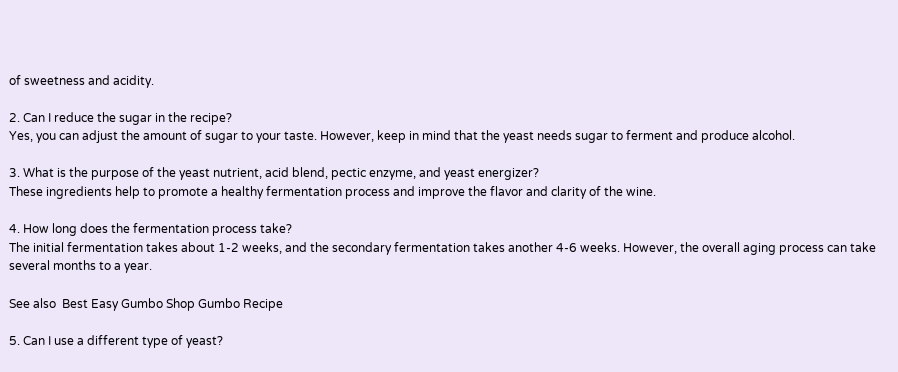of sweetness and acidity.

2. Can I reduce the sugar in the recipe?
Yes, you can adjust the amount of sugar to your taste. However, keep in mind that the yeast needs sugar to ferment and produce alcohol.

3. What is the purpose of the yeast nutrient, acid blend, pectic enzyme, and yeast energizer?
These ingredients help to promote a healthy fermentation process and improve the flavor and clarity of the wine.

4. How long does the fermentation process take?
The initial fermentation takes about 1-2 weeks, and the secondary fermentation takes another 4-6 weeks. However, the overall aging process can take several months to a year.

See also  Best Easy Gumbo Shop Gumbo Recipe

5. Can I use a different type of yeast?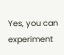Yes, you can experiment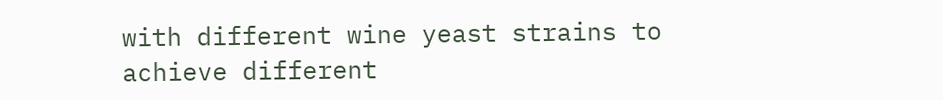with different wine yeast strains to achieve different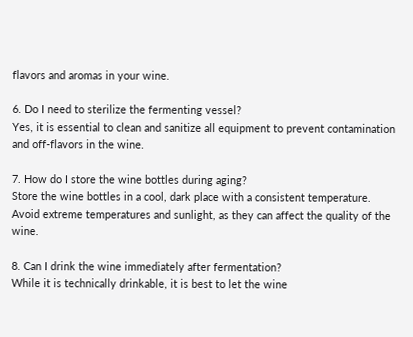flavors and aromas in your wine.

6. Do I need to sterilize the fermenting vessel?
Yes, it is essential to clean and sanitize all equipment to prevent contamination and off-flavors in the wine.

7. How do I store the wine bottles during aging?
Store the wine bottles in a cool, dark place with a consistent temperature. Avoid extreme temperatures and sunlight, as they can affect the quality of the wine.

8. Can I drink the wine immediately after fermentation?
While it is technically drinkable, it is best to let the wine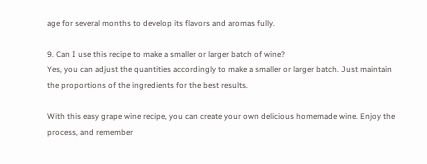age for several months to develop its flavors and aromas fully.

9. Can I use this recipe to make a smaller or larger batch of wine?
Yes, you can adjust the quantities accordingly to make a smaller or larger batch. Just maintain the proportions of the ingredients for the best results.

With this easy grape wine recipe, you can create your own delicious homemade wine. Enjoy the process, and remember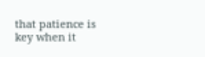that patience is key when it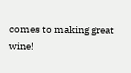comes to making great wine!